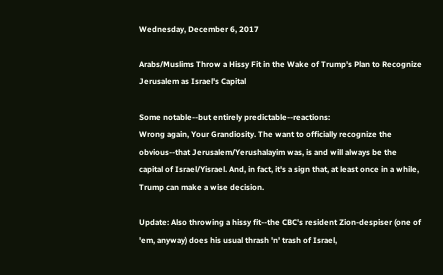Wednesday, December 6, 2017

Arabs/Muslims Throw a Hissy Fit in the Wake of Trump's Plan to Recognize Jerusalem as Israel's Capital

Some notable--but entirely predictable--reactions:
Wrong again, Your Grandiosity. The want to officially recognize the obvious--that Jerusalem/Yerushalayim was, is and will always be the capital of Israel/Yisrael. And, in fact, it's a sign that, at least once in a while, Trump can make a wise decision.

Update: Also throwing a hissy fit--the CBC's resident Zion-despiser (one of 'em, anyway) does his usual thrash 'n' trash of Israel,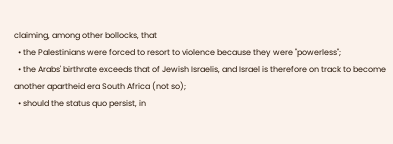claiming, among other bollocks, that
  • the Palestinians were forced to resort to violence because they were "powerless";
  • the Arabs' birthrate exceeds that of Jewish Israelis, and Israel is therefore on track to become another apartheid era South Africa (not so);
  • should the status quo persist, in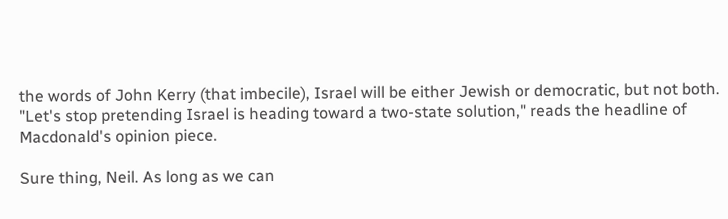the words of John Kerry (that imbecile), Israel will be either Jewish or democratic, but not both.
"Let's stop pretending Israel is heading toward a two-state solution," reads the headline of Macdonald's opinion piece.

Sure thing, Neil. As long as we can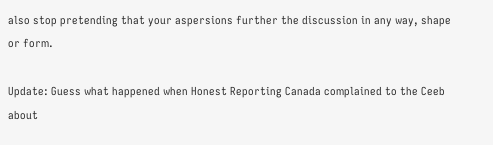also stop pretending that your aspersions further the discussion in any way, shape or form.

Update: Guess what happened when Honest Reporting Canada complained to the Ceeb about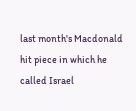last month's Macdonald hit piece in which he called Israel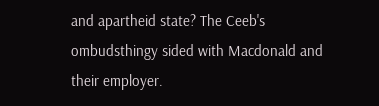and apartheid state? The Ceeb's ombudsthingy sided with Macdonald and their employer.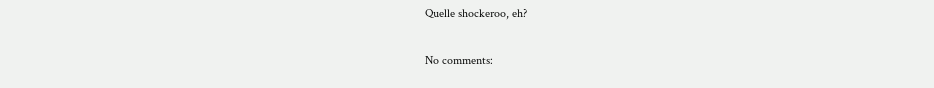Quelle shockeroo, eh?

No comments: